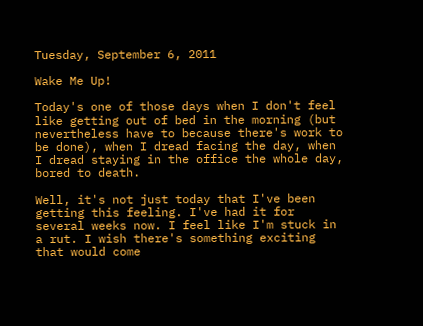Tuesday, September 6, 2011

Wake Me Up!

Today's one of those days when I don't feel like getting out of bed in the morning (but nevertheless have to because there's work to be done), when I dread facing the day, when I dread staying in the office the whole day, bored to death.

Well, it's not just today that I've been getting this feeling. I've had it for several weeks now. I feel like I'm stuck in a rut. I wish there's something exciting that would come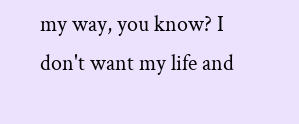my way, you know? I don't want my life and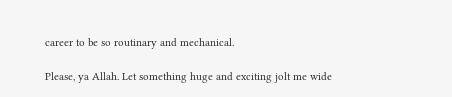career to be so routinary and mechanical.

Please, ya Allah. Let something huge and exciting jolt me wide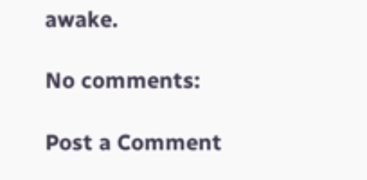awake.

No comments:

Post a Comment